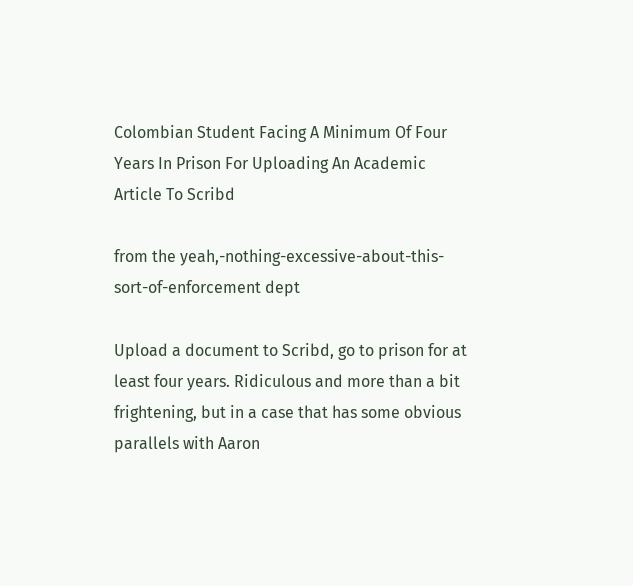Colombian Student Facing A Minimum Of Four Years In Prison For Uploading An Academic Article To Scribd

from the yeah,-nothing-excessive-about-this-sort-of-enforcement dept

Upload a document to Scribd, go to prison for at least four years. Ridiculous and more than a bit frightening, but in a case that has some obvious parallels with Aaron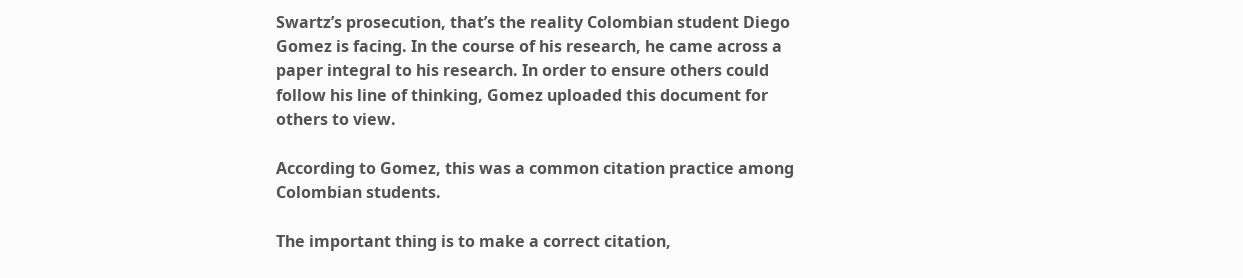Swartz’s prosecution, that’s the reality Colombian student Diego Gomez is facing. In the course of his research, he came across a paper integral to his research. In order to ensure others could follow his line of thinking, Gomez uploaded this document for others to view.

According to Gomez, this was a common citation practice among Colombian students.

The important thing is to make a correct citation,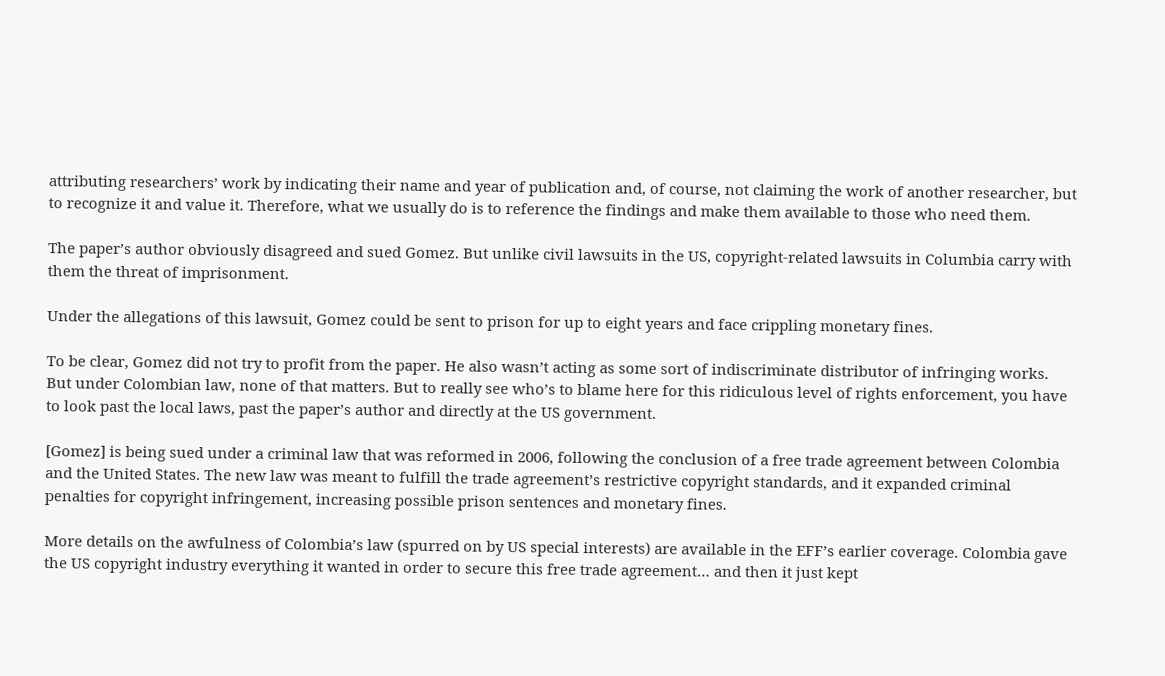attributing researchers’ work by indicating their name and year of publication and, of course, not claiming the work of another researcher, but to recognize it and value it. Therefore, what we usually do is to reference the findings and make them available to those who need them.

The paper’s author obviously disagreed and sued Gomez. But unlike civil lawsuits in the US, copyright-related lawsuits in Columbia carry with them the threat of imprisonment.

Under the allegations of this lawsuit, Gomez could be sent to prison for up to eight years and face crippling monetary fines.

To be clear, Gomez did not try to profit from the paper. He also wasn’t acting as some sort of indiscriminate distributor of infringing works. But under Colombian law, none of that matters. But to really see who’s to blame here for this ridiculous level of rights enforcement, you have to look past the local laws, past the paper’s author and directly at the US government.

[Gomez] is being sued under a criminal law that was reformed in 2006, following the conclusion of a free trade agreement between Colombia and the United States. The new law was meant to fulfill the trade agreement’s restrictive copyright standards, and it expanded criminal penalties for copyright infringement, increasing possible prison sentences and monetary fines.

More details on the awfulness of Colombia’s law (spurred on by US special interests) are available in the EFF’s earlier coverage. Colombia gave the US copyright industry everything it wanted in order to secure this free trade agreement… and then it just kept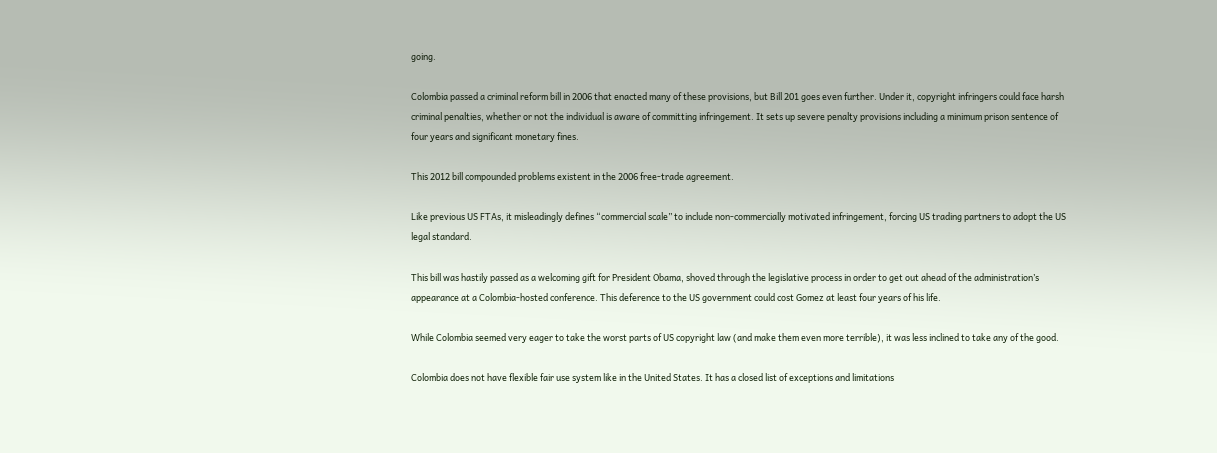going.

Colombia passed a criminal reform bill in 2006 that enacted many of these provisions, but Bill 201 goes even further. Under it, copyright infringers could face harsh criminal penalties, whether or not the individual is aware of committing infringement. It sets up severe penalty provisions including a minimum prison sentence of four years and significant monetary fines.

This 2012 bill compounded problems existent in the 2006 free-trade agreement.

Like previous US FTAs, it misleadingly defines “commercial scale” to include non-commercially motivated infringement, forcing US trading partners to adopt the US legal standard.

This bill was hastily passed as a welcoming gift for President Obama, shoved through the legislative process in order to get out ahead of the administration’s appearance at a Colombia-hosted conference. This deference to the US government could cost Gomez at least four years of his life.

While Colombia seemed very eager to take the worst parts of US copyright law (and make them even more terrible), it was less inclined to take any of the good.

Colombia does not have flexible fair use system like in the United States. It has a closed list of exceptions and limitations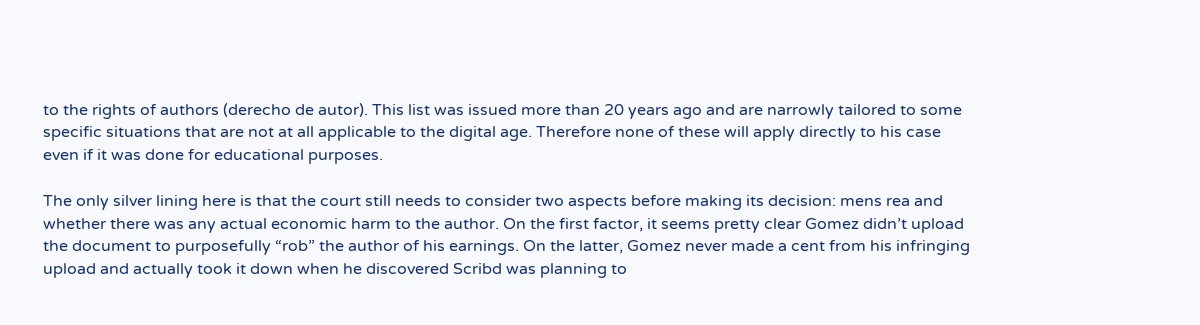to the rights of authors (derecho de autor). This list was issued more than 20 years ago and are narrowly tailored to some specific situations that are not at all applicable to the digital age. Therefore none of these will apply directly to his case even if it was done for educational purposes.

The only silver lining here is that the court still needs to consider two aspects before making its decision: mens rea and whether there was any actual economic harm to the author. On the first factor, it seems pretty clear Gomez didn’t upload the document to purposefully “rob” the author of his earnings. On the latter, Gomez never made a cent from his infringing upload and actually took it down when he discovered Scribd was planning to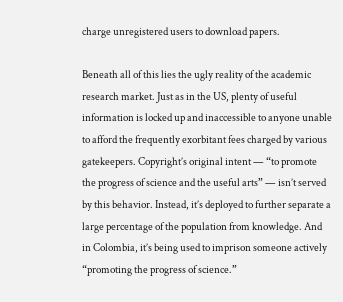charge unregistered users to download papers.

Beneath all of this lies the ugly reality of the academic research market. Just as in the US, plenty of useful information is locked up and inaccessible to anyone unable to afford the frequently exorbitant fees charged by various gatekeepers. Copyright’s original intent — “to promote the progress of science and the useful arts” — isn’t served by this behavior. Instead, it’s deployed to further separate a large percentage of the population from knowledge. And in Colombia, it’s being used to imprison someone actively “promoting the progress of science.”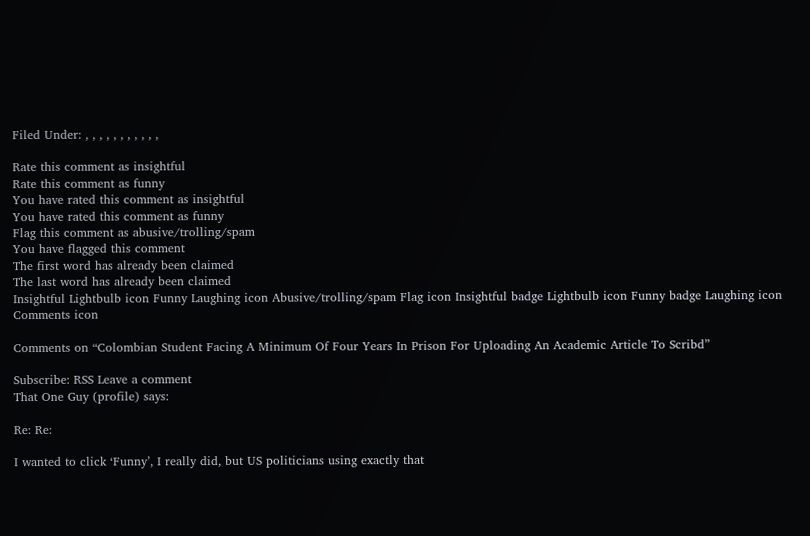Filed Under: , , , , , , , , , , ,

Rate this comment as insightful
Rate this comment as funny
You have rated this comment as insightful
You have rated this comment as funny
Flag this comment as abusive/trolling/spam
You have flagged this comment
The first word has already been claimed
The last word has already been claimed
Insightful Lightbulb icon Funny Laughing icon Abusive/trolling/spam Flag icon Insightful badge Lightbulb icon Funny badge Laughing icon Comments icon

Comments on “Colombian Student Facing A Minimum Of Four Years In Prison For Uploading An Academic Article To Scribd”

Subscribe: RSS Leave a comment
That One Guy (profile) says:

Re: Re:

I wanted to click ‘Funny’, I really did, but US politicians using exactly that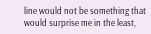line would not be something that would surprise me in the least,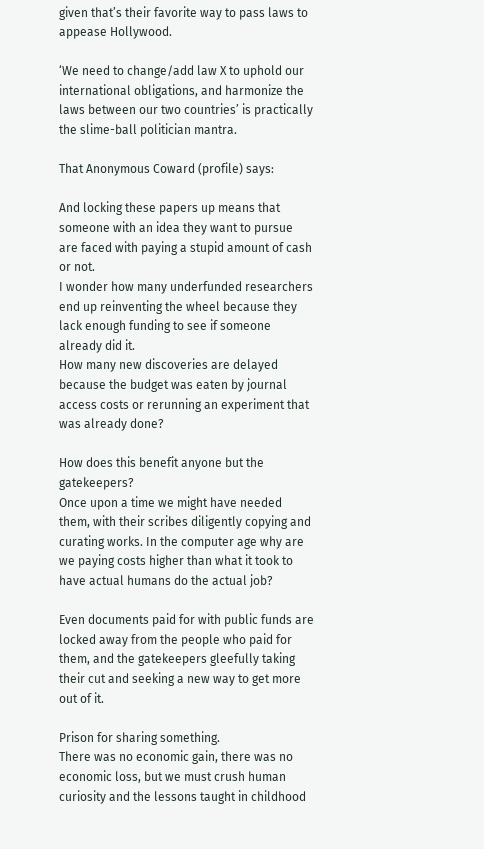given that’s their favorite way to pass laws to appease Hollywood.

‘We need to change/add law X to uphold our international obligations, and harmonize the laws between our two countries’ is practically the slime-ball politician mantra.

That Anonymous Coward (profile) says:

And locking these papers up means that someone with an idea they want to pursue are faced with paying a stupid amount of cash or not.
I wonder how many underfunded researchers end up reinventing the wheel because they lack enough funding to see if someone already did it.
How many new discoveries are delayed because the budget was eaten by journal access costs or rerunning an experiment that was already done?

How does this benefit anyone but the gatekeepers?
Once upon a time we might have needed them, with their scribes diligently copying and curating works. In the computer age why are we paying costs higher than what it took to have actual humans do the actual job?

Even documents paid for with public funds are locked away from the people who paid for them, and the gatekeepers gleefully taking their cut and seeking a new way to get more out of it.

Prison for sharing something.
There was no economic gain, there was no economic loss, but we must crush human curiosity and the lessons taught in childhood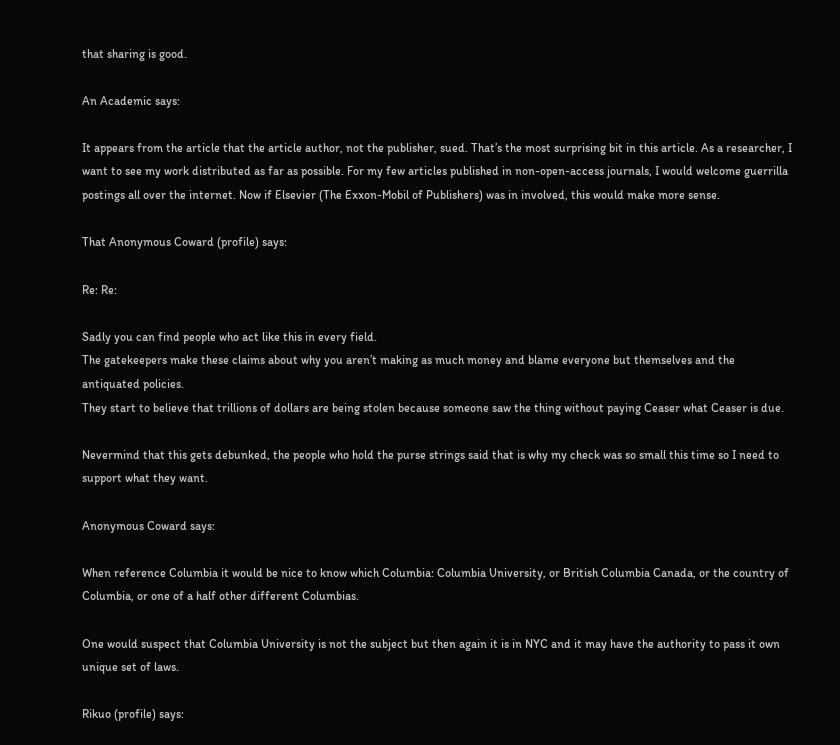that sharing is good.

An Academic says:

It appears from the article that the article author, not the publisher, sued. That’s the most surprising bit in this article. As a researcher, I want to see my work distributed as far as possible. For my few articles published in non-open-access journals, I would welcome guerrilla postings all over the internet. Now if Elsevier (The Exxon-Mobil of Publishers) was in involved, this would make more sense.

That Anonymous Coward (profile) says:

Re: Re:

Sadly you can find people who act like this in every field.
The gatekeepers make these claims about why you aren’t making as much money and blame everyone but themselves and the antiquated policies.
They start to believe that trillions of dollars are being stolen because someone saw the thing without paying Ceaser what Ceaser is due.

Nevermind that this gets debunked, the people who hold the purse strings said that is why my check was so small this time so I need to support what they want.

Anonymous Coward says:

When reference Columbia it would be nice to know which Columbia: Columbia University, or British Columbia Canada, or the country of Columbia, or one of a half other different Columbias.

One would suspect that Columbia University is not the subject but then again it is in NYC and it may have the authority to pass it own unique set of laws.

Rikuo (profile) says: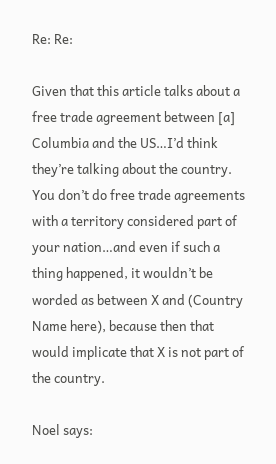Re: Re:

Given that this article talks about a free trade agreement between [a] Columbia and the US…I’d think they’re talking about the country. You don’t do free trade agreements with a territory considered part of your nation…and even if such a thing happened, it wouldn’t be worded as between X and (Country Name here), because then that would implicate that X is not part of the country.

Noel says: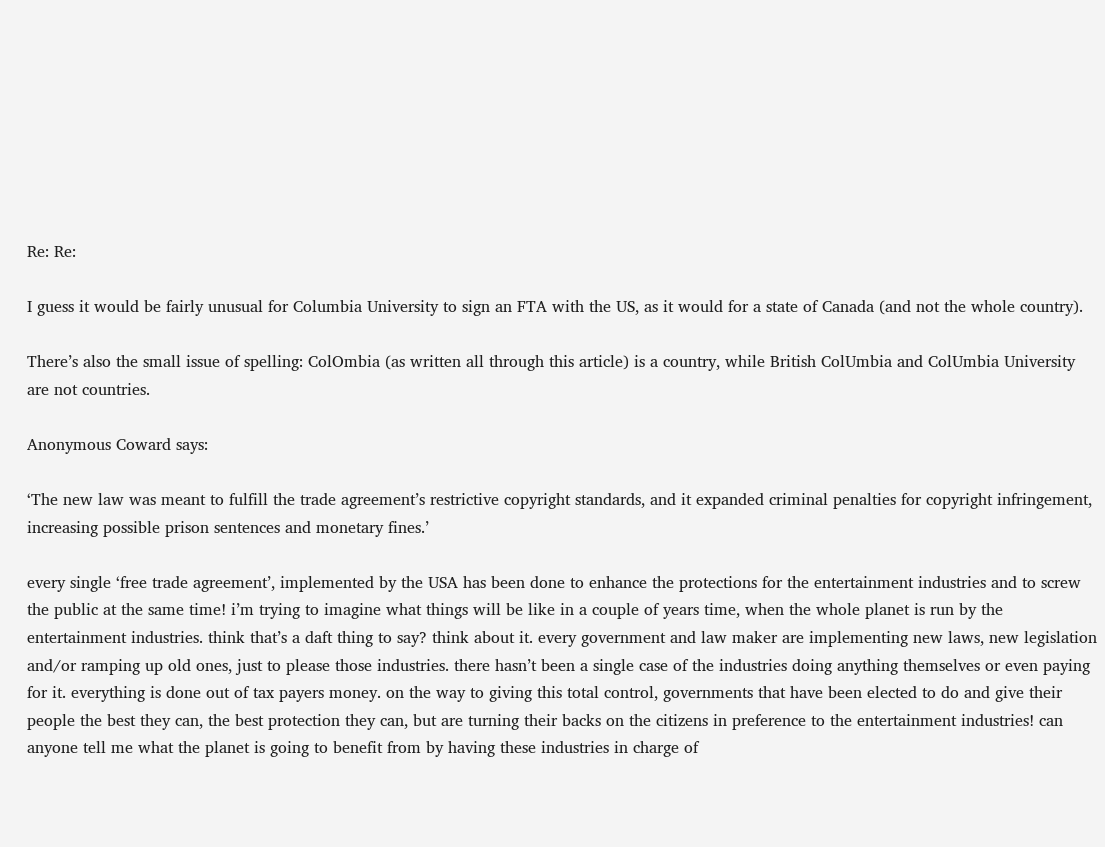Re: Re:

I guess it would be fairly unusual for Columbia University to sign an FTA with the US, as it would for a state of Canada (and not the whole country).

There’s also the small issue of spelling: ColOmbia (as written all through this article) is a country, while British ColUmbia and ColUmbia University are not countries.

Anonymous Coward says:

‘The new law was meant to fulfill the trade agreement’s restrictive copyright standards, and it expanded criminal penalties for copyright infringement, increasing possible prison sentences and monetary fines.’

every single ‘free trade agreement’, implemented by the USA has been done to enhance the protections for the entertainment industries and to screw the public at the same time! i’m trying to imagine what things will be like in a couple of years time, when the whole planet is run by the entertainment industries. think that’s a daft thing to say? think about it. every government and law maker are implementing new laws, new legislation and/or ramping up old ones, just to please those industries. there hasn’t been a single case of the industries doing anything themselves or even paying for it. everything is done out of tax payers money. on the way to giving this total control, governments that have been elected to do and give their people the best they can, the best protection they can, but are turning their backs on the citizens in preference to the entertainment industries! can anyone tell me what the planet is going to benefit from by having these industries in charge of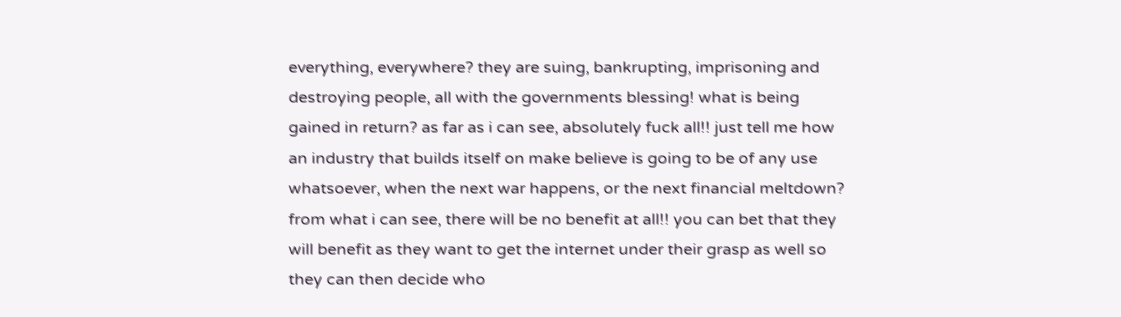everything, everywhere? they are suing, bankrupting, imprisoning and destroying people, all with the governments blessing! what is being gained in return? as far as i can see, absolutely fuck all!! just tell me how an industry that builds itself on make believe is going to be of any use whatsoever, when the next war happens, or the next financial meltdown? from what i can see, there will be no benefit at all!! you can bet that they will benefit as they want to get the internet under their grasp as well so they can then decide who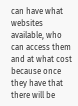can have what websites available, who can access them and at what cost because once they have that there will be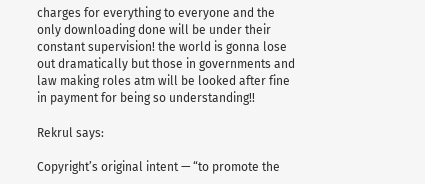charges for everything to everyone and the only downloading done will be under their constant supervision! the world is gonna lose out dramatically but those in governments and law making roles atm will be looked after fine in payment for being so understanding!!

Rekrul says:

Copyright’s original intent — “to promote the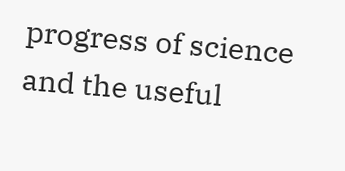progress of science and the useful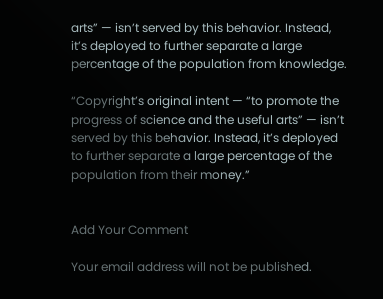arts” — isn’t served by this behavior. Instead, it’s deployed to further separate a large percentage of the population from knowledge.

“Copyright’s original intent — “to promote the progress of science and the useful arts” — isn’t served by this behavior. Instead, it’s deployed to further separate a large percentage of the population from their money.”


Add Your Comment

Your email address will not be published.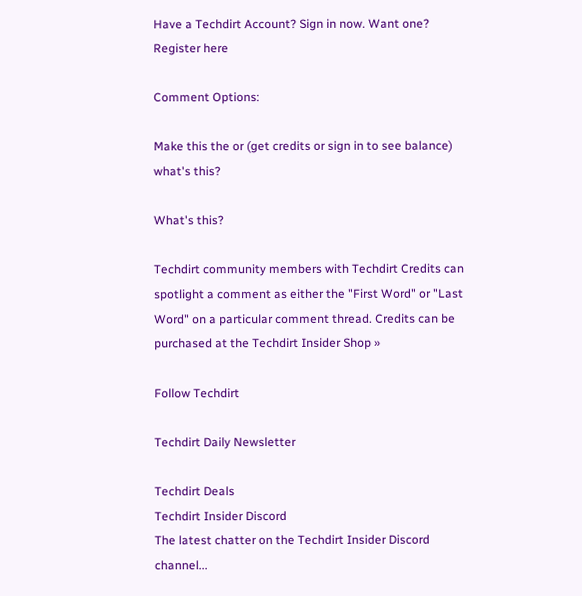Have a Techdirt Account? Sign in now. Want one? Register here

Comment Options:

Make this the or (get credits or sign in to see balance) what's this?

What's this?

Techdirt community members with Techdirt Credits can spotlight a comment as either the "First Word" or "Last Word" on a particular comment thread. Credits can be purchased at the Techdirt Insider Shop »

Follow Techdirt

Techdirt Daily Newsletter

Techdirt Deals
Techdirt Insider Discord
The latest chatter on the Techdirt Insider Discord channel...